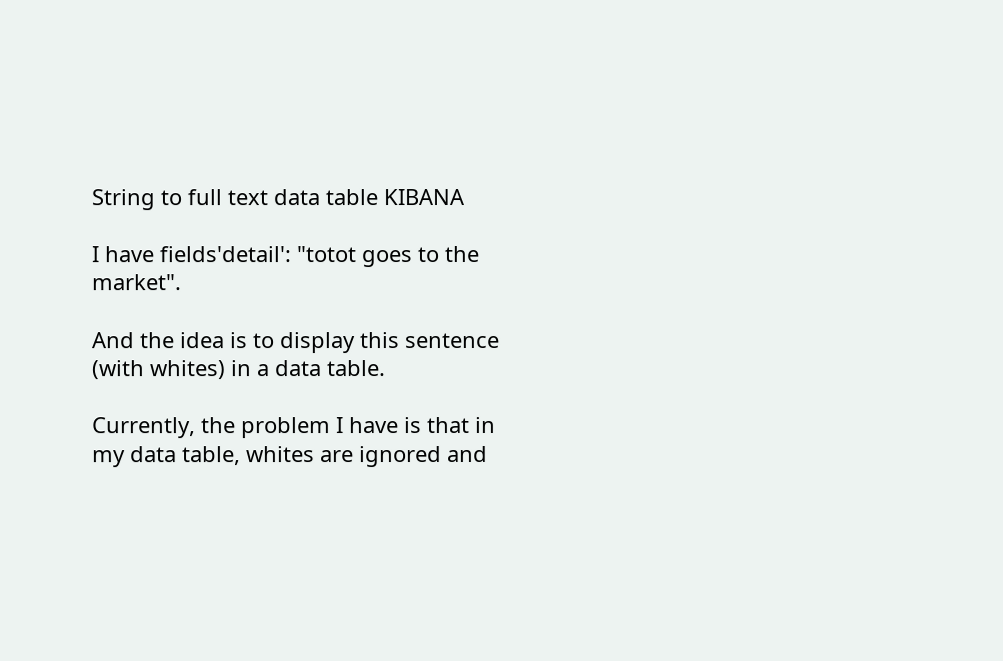String to full text data table KIBANA

I have fields'detail': "totot goes to the market".

And the idea is to display this sentence (with whites) in a data table.

Currently, the problem I have is that in my data table, whites are ignored and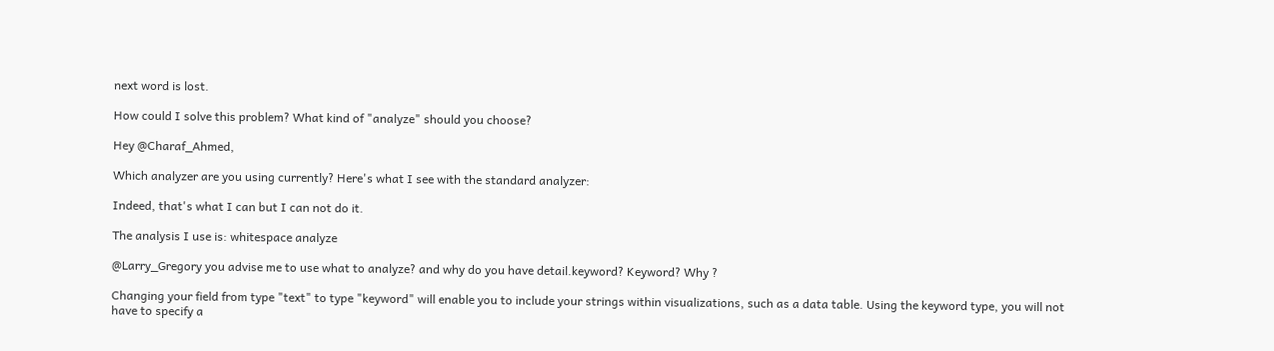next word is lost.

How could I solve this problem? What kind of "analyze" should you choose?

Hey @Charaf_Ahmed,

Which analyzer are you using currently? Here's what I see with the standard analyzer:

Indeed, that's what I can but I can not do it.

The analysis I use is: whitespace analyze

@Larry_Gregory you advise me to use what to analyze? and why do you have detail.keyword? Keyword? Why ?

Changing your field from type "text" to type "keyword" will enable you to include your strings within visualizations, such as a data table. Using the keyword type, you will not have to specify a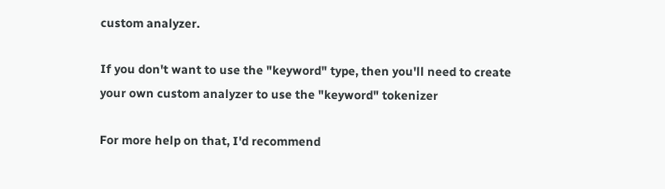custom analyzer.

If you don't want to use the "keyword" type, then you'll need to create your own custom analyzer to use the "keyword" tokenizer

For more help on that, I'd recommend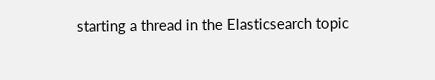starting a thread in the Elasticsearch topic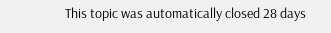This topic was automatically closed 28 days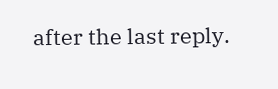after the last reply.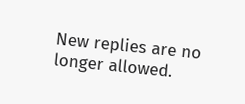New replies are no longer allowed.